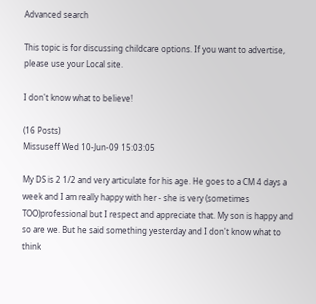Advanced search

This topic is for discussing childcare options. If you want to advertise, please use your Local site.

I don't know what to believe!

(16 Posts)
Missuseff Wed 10-Jun-09 15:03:05

My DS is 2 1/2 and very articulate for his age. He goes to a CM 4 days a week and I am really happy with her - she is very (sometimes TOO)professional but I respect and appreciate that. My son is happy and so are we. But he said something yesterday and I don't know what to think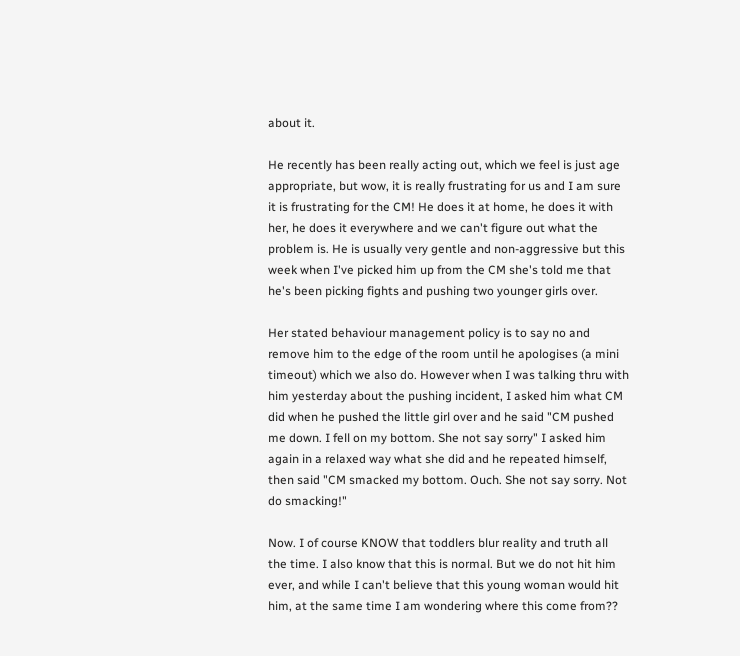about it.

He recently has been really acting out, which we feel is just age appropriate, but wow, it is really frustrating for us and I am sure it is frustrating for the CM! He does it at home, he does it with her, he does it everywhere and we can't figure out what the problem is. He is usually very gentle and non-aggressive but this week when I've picked him up from the CM she's told me that he's been picking fights and pushing two younger girls over.

Her stated behaviour management policy is to say no and remove him to the edge of the room until he apologises (a mini timeout) which we also do. However when I was talking thru with him yesterday about the pushing incident, I asked him what CM did when he pushed the little girl over and he said "CM pushed me down. I fell on my bottom. She not say sorry" I asked him again in a relaxed way what she did and he repeated himself, then said "CM smacked my bottom. Ouch. She not say sorry. Not do smacking!"

Now. I of course KNOW that toddlers blur reality and truth all the time. I also know that this is normal. But we do not hit him ever, and while I can't believe that this young woman would hit him, at the same time I am wondering where this come from??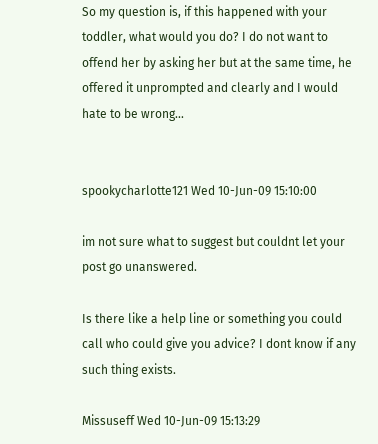So my question is, if this happened with your toddler, what would you do? I do not want to offend her by asking her but at the same time, he offered it unprompted and clearly and I would hate to be wrong...


spookycharlotte121 Wed 10-Jun-09 15:10:00

im not sure what to suggest but couldnt let your post go unanswered.

Is there like a help line or something you could call who could give you advice? I dont know if any such thing exists.

Missuseff Wed 10-Jun-09 15:13:29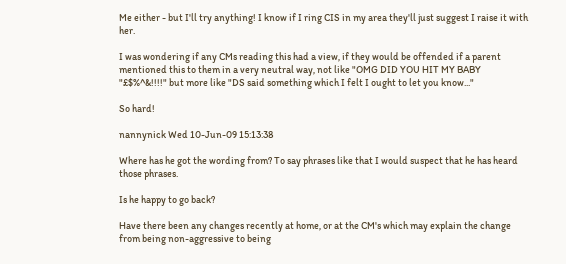Me either - but I'll try anything! I know if I ring CIS in my area they'll just suggest I raise it with her.

I was wondering if any CMs reading this had a view, if they would be offended if a parent mentioned this to them in a very neutral way, not like "OMG DID YOU HIT MY BABY "£$%^&!!!!" but more like "DS said something which I felt I ought to let you know..."

So hard!

nannynick Wed 10-Jun-09 15:13:38

Where has he got the wording from? To say phrases like that I would suspect that he has heard those phrases.

Is he happy to go back?

Have there been any changes recently at home, or at the CM's which may explain the change from being non-aggressive to being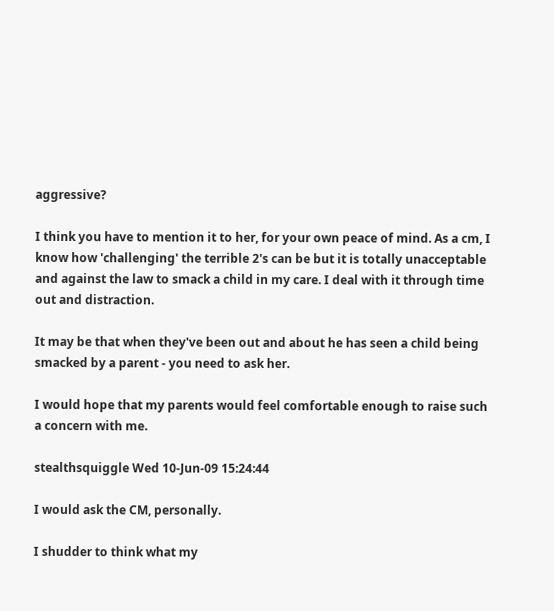aggressive?

I think you have to mention it to her, for your own peace of mind. As a cm, I know how 'challenging' the terrible 2's can be but it is totally unacceptable and against the law to smack a child in my care. I deal with it through time out and distraction.

It may be that when they've been out and about he has seen a child being smacked by a parent - you need to ask her.

I would hope that my parents would feel comfortable enough to raise such a concern with me.

stealthsquiggle Wed 10-Jun-09 15:24:44

I would ask the CM, personally.

I shudder to think what my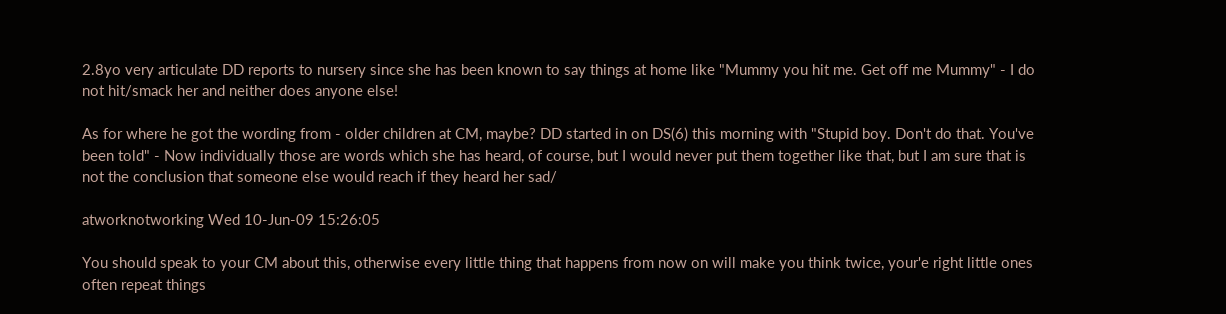2.8yo very articulate DD reports to nursery since she has been known to say things at home like "Mummy you hit me. Get off me Mummy" - I do not hit/smack her and neither does anyone else!

As for where he got the wording from - older children at CM, maybe? DD started in on DS(6) this morning with "Stupid boy. Don't do that. You've been told" - Now individually those are words which she has heard, of course, but I would never put them together like that, but I am sure that is not the conclusion that someone else would reach if they heard her sad/

atworknotworking Wed 10-Jun-09 15:26:05

You should speak to your CM about this, otherwise every little thing that happens from now on will make you think twice, your'e right little ones often repeat things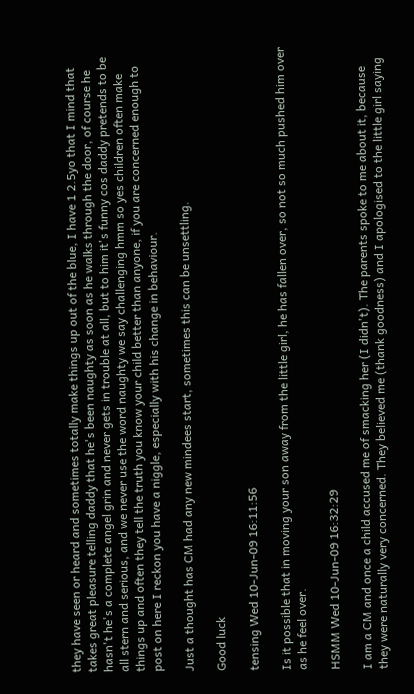they have seen or heard and sometimes totally make things up out of the blue, I have 1 2.5yo that I mind that takes great pleasure telling daddy that he's been naughty as soon as he walks through the door, of course he hasn't he's a complete angel grin and never gets in trouble at all, but to him it's funny cos daddy pretends to be all stern and serious, and we never use the word naughty we say challenging hmm so yes children often make things up and often they tell the truth you know your child better than anyone, if you are concerned enough to post on here I reckon you have a niggle, especially with his change in behaviour.

Just a thought has CM had any new mindees start, sometimes this can be unsettling.

Good luck

tensing Wed 10-Jun-09 16:11:56

Is it possible that in moving your son away from the little girl, he has fallen over, so not so much pushed him over as he feel over.

HSMM Wed 10-Jun-09 16:32:29

I am a CM and once a child accused me of smacking her (I didn't). The parents spoke to me about it, because they were naturally very concerned. They believed me (thank goodness) and I apologised to the little girl saying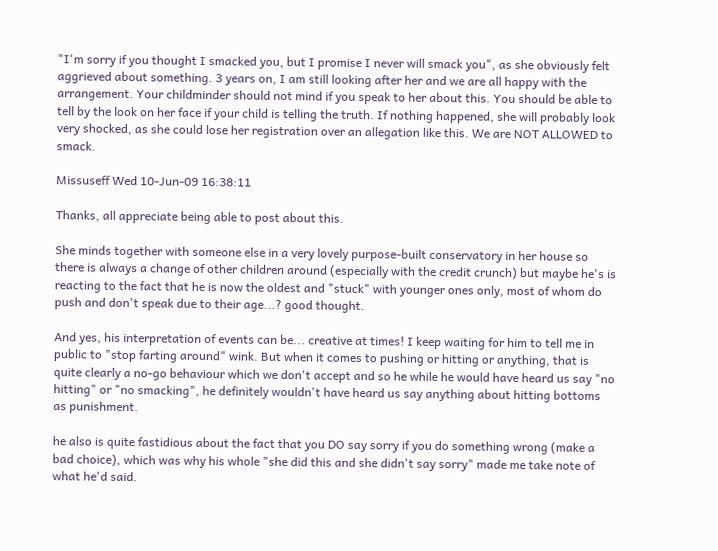"I'm sorry if you thought I smacked you, but I promise I never will smack you", as she obviously felt aggrieved about something. 3 years on, I am still looking after her and we are all happy with the arrangement. Your childminder should not mind if you speak to her about this. You should be able to tell by the look on her face if your child is telling the truth. If nothing happened, she will probably look very shocked, as she could lose her registration over an allegation like this. We are NOT ALLOWED to smack.

Missuseff Wed 10-Jun-09 16:38:11

Thanks, all appreciate being able to post about this.

She minds together with someone else in a very lovely purpose-built conservatory in her house so there is always a change of other children around (especially with the credit crunch) but maybe he's is reacting to the fact that he is now the oldest and "stuck" with younger ones only, most of whom do push and don't speak due to their age...? good thought.

And yes, his interpretation of events can be... creative at times! I keep waiting for him to tell me in public to "stop farting around" wink. But when it comes to pushing or hitting or anything, that is quite clearly a no-go behaviour which we don't accept and so he while he would have heard us say "no hitting" or "no smacking", he definitely wouldn't have heard us say anything about hitting bottoms as punishment.

he also is quite fastidious about the fact that you DO say sorry if you do something wrong (make a bad choice), which was why his whole "she did this and she didn't say sorry" made me take note of what he'd said.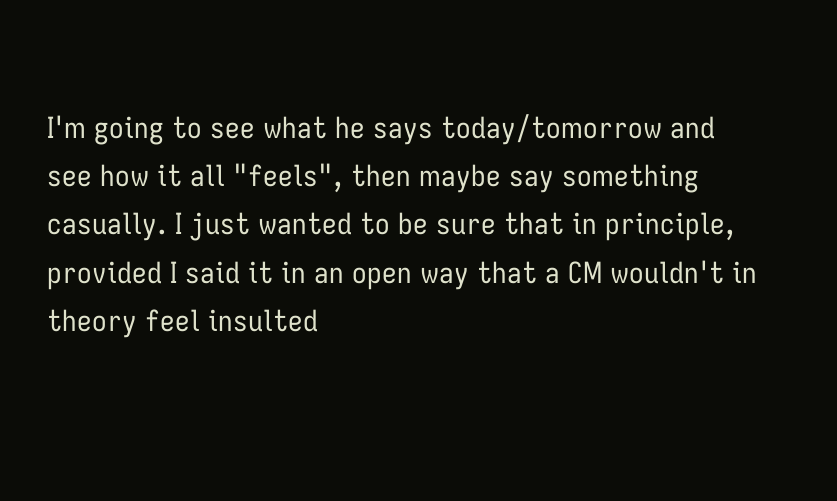I'm going to see what he says today/tomorrow and see how it all "feels", then maybe say something casually. I just wanted to be sure that in principle, provided I said it in an open way that a CM wouldn't in theory feel insulted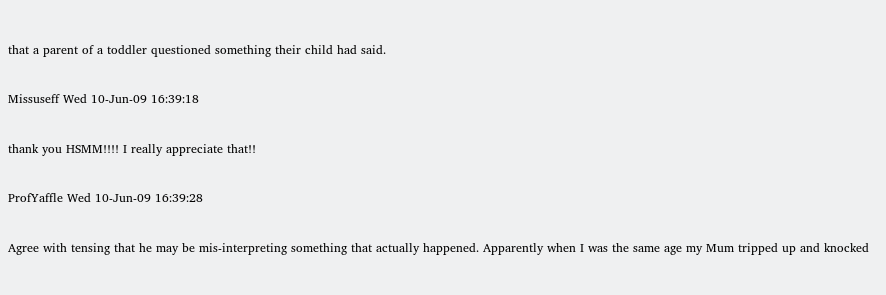that a parent of a toddler questioned something their child had said.

Missuseff Wed 10-Jun-09 16:39:18

thank you HSMM!!!! I really appreciate that!!

ProfYaffle Wed 10-Jun-09 16:39:28

Agree with tensing that he may be mis-interpreting something that actually happened. Apparently when I was the same age my Mum tripped up and knocked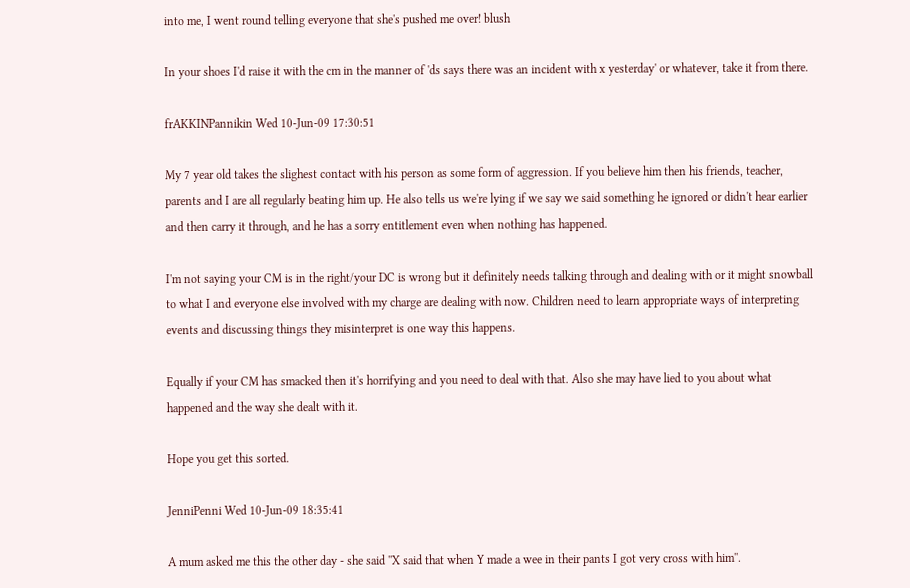into me, I went round telling everyone that she's pushed me over! blush

In your shoes I'd raise it with the cm in the manner of 'ds says there was an incident with x yesterday' or whatever, take it from there.

frAKKINPannikin Wed 10-Jun-09 17:30:51

My 7 year old takes the slighest contact with his person as some form of aggression. If you believe him then his friends, teacher, parents and I are all regularly beating him up. He also tells us we're lying if we say we said something he ignored or didn't hear earlier and then carry it through, and he has a sorry entitlement even when nothing has happened.

I'm not saying your CM is in the right/your DC is wrong but it definitely needs talking through and dealing with or it might snowball to what I and everyone else involved with my charge are dealing with now. Children need to learn appropriate ways of interpreting events and discussing things they misinterpret is one way this happens.

Equally if your CM has smacked then it's horrifying and you need to deal with that. Also she may have lied to you about what happened and the way she dealt with it.

Hope you get this sorted.

JenniPenni Wed 10-Jun-09 18:35:41

A mum asked me this the other day - she said ''X said that when Y made a wee in their pants I got very cross with him''.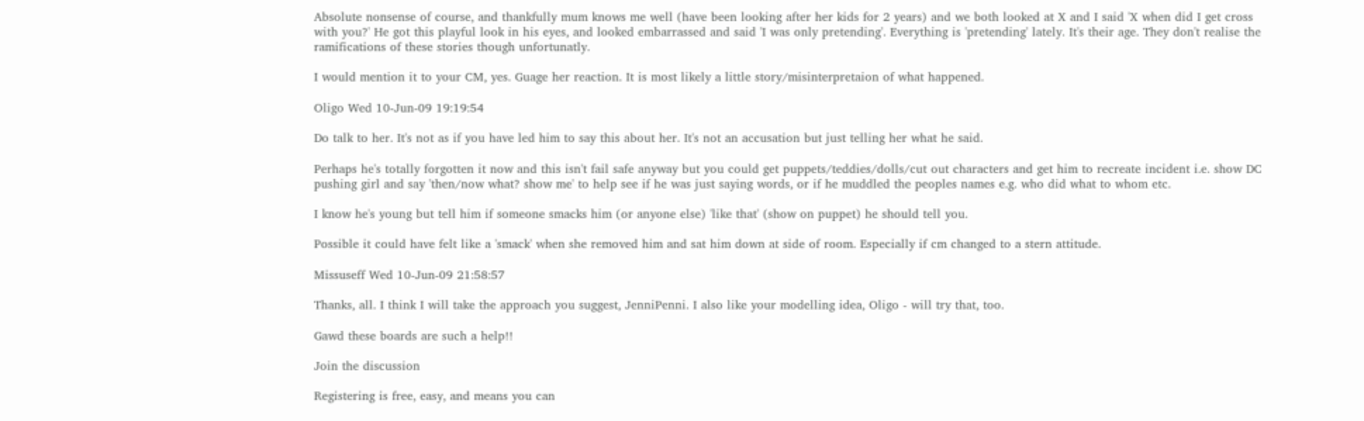Absolute nonsense of course, and thankfully mum knows me well (have been looking after her kids for 2 years) and we both looked at X and I said 'X when did I get cross with you?' He got this playful look in his eyes, and looked embarrassed and said 'I was only pretending'. Everything is 'pretending' lately. It's their age. They don't realise the ramifications of these stories though unfortunatly.

I would mention it to your CM, yes. Guage her reaction. It is most likely a little story/misinterpretaion of what happened.

Oligo Wed 10-Jun-09 19:19:54

Do talk to her. It's not as if you have led him to say this about her. It's not an accusation but just telling her what he said.

Perhaps he's totally forgotten it now and this isn't fail safe anyway but you could get puppets/teddies/dolls/cut out characters and get him to recreate incident i.e. show DC pushing girl and say 'then/now what? show me' to help see if he was just saying words, or if he muddled the peoples names e.g. who did what to whom etc.

I know he's young but tell him if someone smacks him (or anyone else) 'like that' (show on puppet) he should tell you.

Possible it could have felt like a 'smack' when she removed him and sat him down at side of room. Especially if cm changed to a stern attitude.

Missuseff Wed 10-Jun-09 21:58:57

Thanks, all. I think I will take the approach you suggest, JenniPenni. I also like your modelling idea, Oligo - will try that, too.

Gawd these boards are such a help!!

Join the discussion

Registering is free, easy, and means you can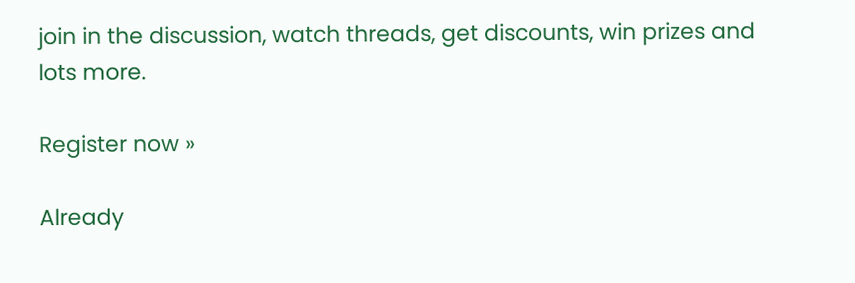join in the discussion, watch threads, get discounts, win prizes and lots more.

Register now »

Already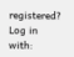registered? Log in with: